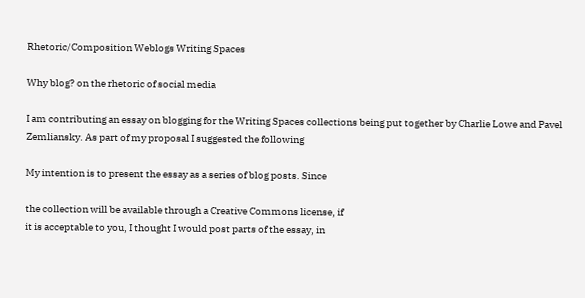Rhetoric/Composition Weblogs Writing Spaces

Why blog? on the rhetoric of social media

I am contributing an essay on blogging for the Writing Spaces collections being put together by Charlie Lowe and Pavel Zemliansky. As part of my proposal I suggested the following

My intention is to present the essay as a series of blog posts. Since

the collection will be available through a Creative Commons license, if
it is acceptable to you, I thought I would post parts of the essay, in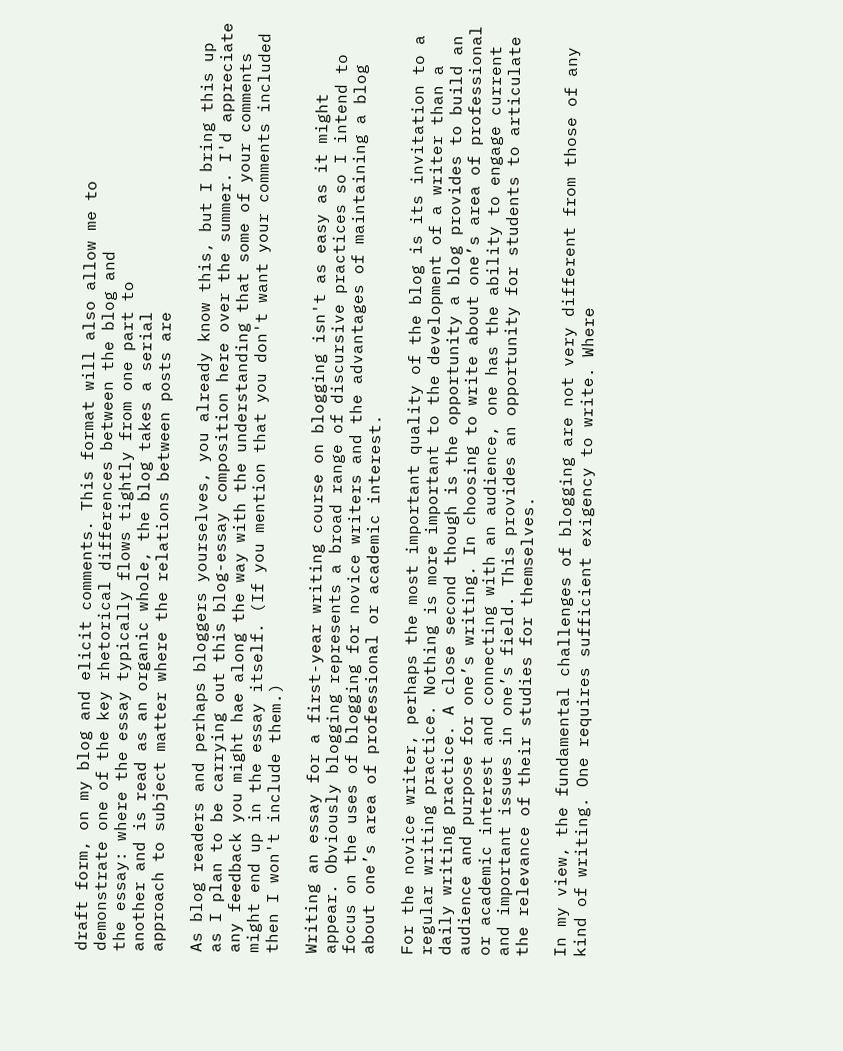draft form, on my blog and elicit comments. This format will also allow me to
demonstrate one of the key rhetorical differences between the blog and
the essay: where the essay typically flows tightly from one part to
another and is read as an organic whole, the blog takes a serial
approach to subject matter where the relations between posts are

As blog readers and perhaps bloggers yourselves, you already know this, but I bring this up as I plan to be carrying out this blog-essay composition here over the summer. I'd appreciate any feedback you might hae along the way with the understanding that some of your comments might end up in the essay itself. (If you mention that you don't want your comments included then I won't include them.)

Writing an essay for a first-year writing course on blogging isn't as easy as it might appear. Obviously blogging represents a broad range of discursive practices so I intend to focus on the uses of blogging for novice writers and the advantages of maintaining a blog about one’s area of professional or academic interest.

For the novice writer, perhaps the most important quality of the blog is its invitation to a regular writing practice. Nothing is more important to the development of a writer than a daily writing practice. A close second though is the opportunity a blog provides to build an audience and purpose for one’s writing. In choosing to write about one’s area of professional or academic interest and connecting with an audience, one has the ability to engage current and important issues in one’s field. This provides an opportunity for students to articulate the relevance of their studies for themselves.

In my view, the fundamental challenges of blogging are not very different from those of any kind of writing. One requires sufficient exigency to write. Where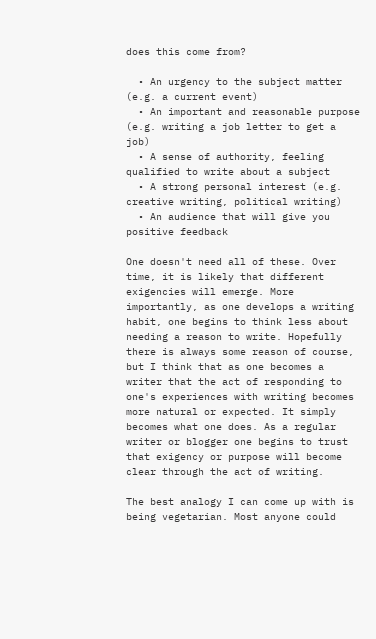does this come from?

  • An urgency to the subject matter (e.g. a current event)
  • An important and reasonable purpose (e.g. writing a job letter to get a job)
  • A sense of authority, feeling qualified to write about a subject
  • A strong personal interest (e.g. creative writing, political writing)
  • An audience that will give you positive feedback

One doesn't need all of these. Over time, it is likely that different exigencies will emerge. More importantly, as one develops a writing habit, one begins to think less about needing a reason to write. Hopefully there is always some reason of course, but I think that as one becomes a writer that the act of responding to one's experiences with writing becomes more natural or expected. It simply becomes what one does. As a regular writer or blogger one begins to trust that exigency or purpose will become clear through the act of writing.

The best analogy I can come up with is being vegetarian. Most anyone could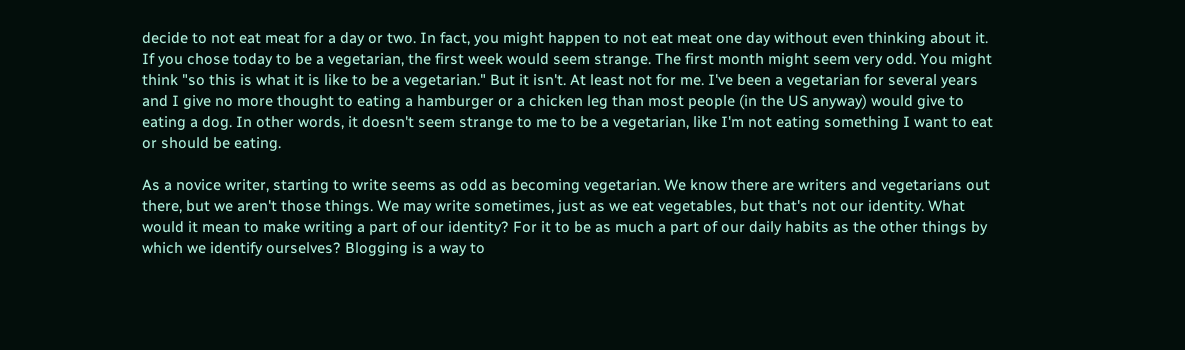decide to not eat meat for a day or two. In fact, you might happen to not eat meat one day without even thinking about it. If you chose today to be a vegetarian, the first week would seem strange. The first month might seem very odd. You might think "so this is what it is like to be a vegetarian." But it isn't. At least not for me. I've been a vegetarian for several years and I give no more thought to eating a hamburger or a chicken leg than most people (in the US anyway) would give to eating a dog. In other words, it doesn't seem strange to me to be a vegetarian, like I'm not eating something I want to eat or should be eating.

As a novice writer, starting to write seems as odd as becoming vegetarian. We know there are writers and vegetarians out there, but we aren't those things. We may write sometimes, just as we eat vegetables, but that's not our identity. What would it mean to make writing a part of our identity? For it to be as much a part of our daily habits as the other things by which we identify ourselves? Blogging is a way to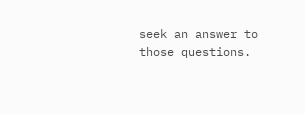seek an answer to those questions.